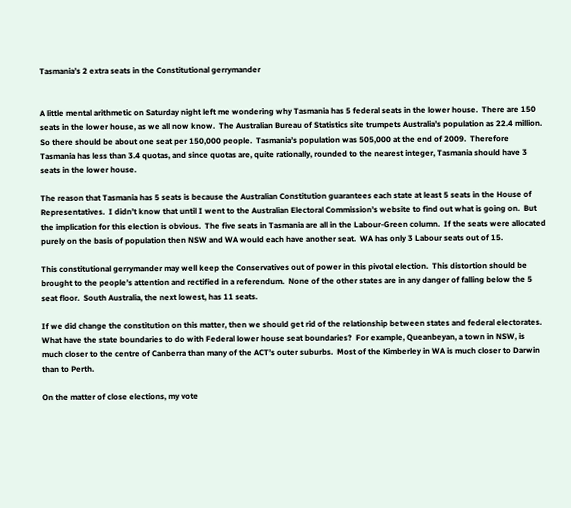Tasmania’s 2 extra seats in the Constitutional gerrymander


A little mental arithmetic on Saturday night left me wondering why Tasmania has 5 federal seats in the lower house.  There are 150 seats in the lower house, as we all now know.  The Australian Bureau of Statistics site trumpets Australia’s population as 22.4 million.  So there should be about one seat per 150,000 people.  Tasmania’s population was 505,000 at the end of 2009.  Therefore Tasmania has less than 3.4 quotas, and since quotas are, quite rationally, rounded to the nearest integer, Tasmania should have 3 seats in the lower house.

The reason that Tasmania has 5 seats is because the Australian Constitution guarantees each state at least 5 seats in the House of Representatives.  I didn’t know that until I went to the Australian Electoral Commission’s website to find out what is going on.  But the implication for this election is obvious.  The five seats in Tasmania are all in the Labour-Green column.  If the seats were allocated purely on the basis of population then NSW and WA would each have another seat.  WA has only 3 Labour seats out of 15.

This constitutional gerrymander may well keep the Conservatives out of power in this pivotal election.  This distortion should be brought to the people’s attention and rectified in a referendum.  None of the other states are in any danger of falling below the 5 seat floor.  South Australia, the next lowest, has 11 seats.

If we did change the constitution on this matter, then we should get rid of the relationship between states and federal electorates.  What have the state boundaries to do with Federal lower house seat boundaries?  For example, Queanbeyan, a town in NSW, is much closer to the centre of Canberra than many of the ACT’s outer suburbs.  Most of the Kimberley in WA is much closer to Darwin than to Perth.

On the matter of close elections, my vote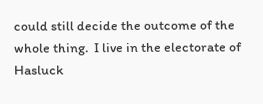could still decide the outcome of the whole thing.  I live in the electorate of Hasluck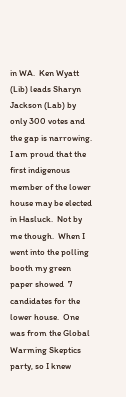in WA.  Ken Wyatt (Lib) leads Sharyn Jackson (Lab) by only 300 votes and the gap is narrowing.  I am proud that the first indigenous member of the lower house may be elected in Hasluck.  Not by me though.  When I went into the polling booth my green paper showed  7 candidates for the lower house.  One was from the Global Warming Skeptics party, so I knew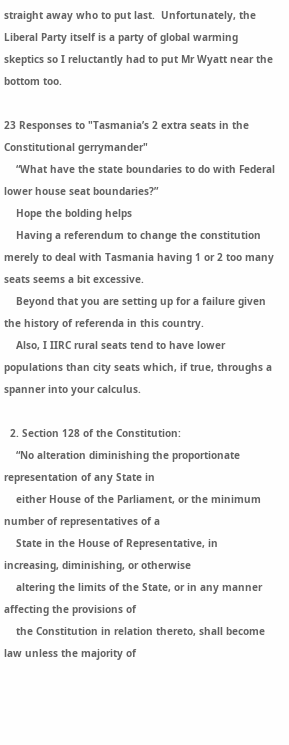straight away who to put last.  Unfortunately, the Liberal Party itself is a party of global warming skeptics so I reluctantly had to put Mr Wyatt near the bottom too.

23 Responses to "Tasmania’s 2 extra seats in the Constitutional gerrymander"
    “What have the state boundaries to do with Federal lower house seat boundaries?”
    Hope the bolding helps
    Having a referendum to change the constitution merely to deal with Tasmania having 1 or 2 too many seats seems a bit excessive.
    Beyond that you are setting up for a failure given the history of referenda in this country.
    Also, I IIRC rural seats tend to have lower populations than city seats which, if true, throughs a spanner into your calculus.

  2. Section 128 of the Constitution:
    “No alteration diminishing the proportionate representation of any State in
    either House of the Parliament, or the minimum number of representatives of a
    State in the House of Representative, in increasing, diminishing, or otherwise
    altering the limits of the State, or in any manner affecting the provisions of
    the Constitution in relation thereto, shall become law unless the majority of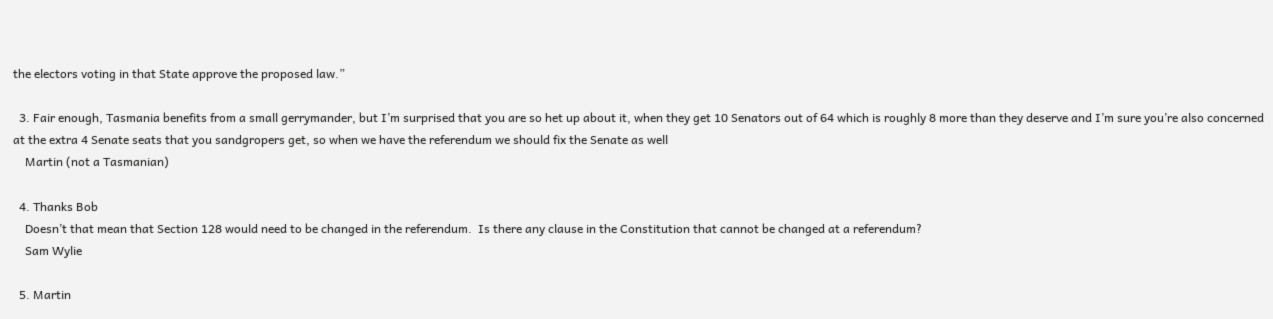the electors voting in that State approve the proposed law.”

  3. Fair enough, Tasmania benefits from a small gerrymander, but I’m surprised that you are so het up about it, when they get 10 Senators out of 64 which is roughly 8 more than they deserve and I’m sure you’re also concerned at the extra 4 Senate seats that you sandgropers get, so when we have the referendum we should fix the Senate as well
    Martin (not a Tasmanian)

  4. Thanks Bob
    Doesn’t that mean that Section 128 would need to be changed in the referendum.  Is there any clause in the Constitution that cannot be changed at a referendum?
    Sam Wylie

  5. Martin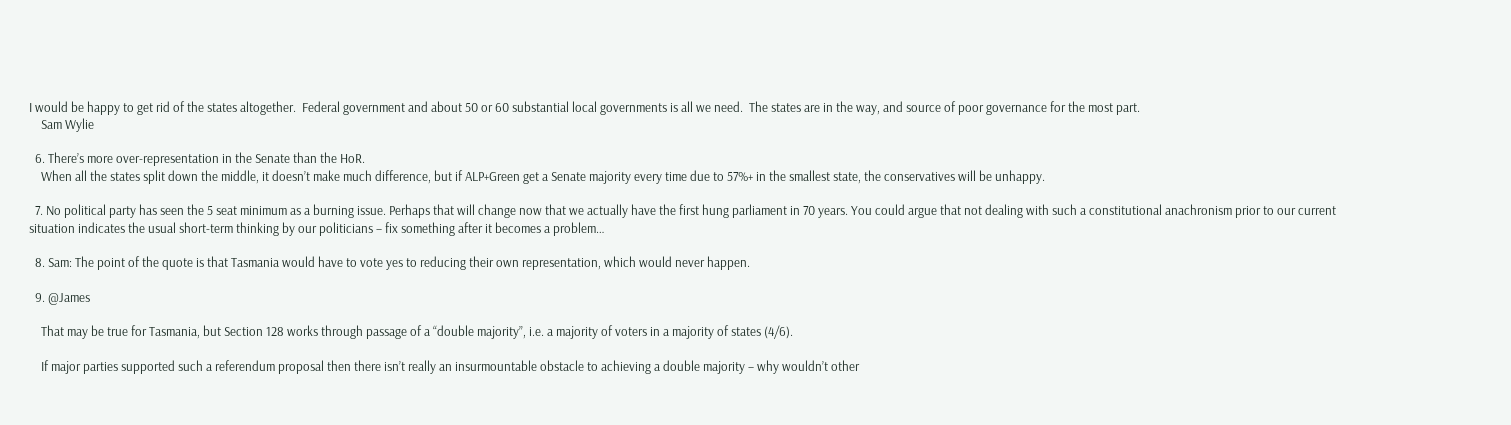I would be happy to get rid of the states altogether.  Federal government and about 50 or 60 substantial local governments is all we need.  The states are in the way, and source of poor governance for the most part.
    Sam Wylie

  6. There’s more over-representation in the Senate than the HoR.
    When all the states split down the middle, it doesn’t make much difference, but if ALP+Green get a Senate majority every time due to 57%+ in the smallest state, the conservatives will be unhappy.

  7. No political party has seen the 5 seat minimum as a burning issue. Perhaps that will change now that we actually have the first hung parliament in 70 years. You could argue that not dealing with such a constitutional anachronism prior to our current situation indicates the usual short-term thinking by our politicians – fix something after it becomes a problem…

  8. Sam: The point of the quote is that Tasmania would have to vote yes to reducing their own representation, which would never happen.

  9. @James

    That may be true for Tasmania, but Section 128 works through passage of a “double majority”, i.e. a majority of voters in a majority of states (4/6).

    If major parties supported such a referendum proposal then there isn’t really an insurmountable obstacle to achieving a double majority – why wouldn’t other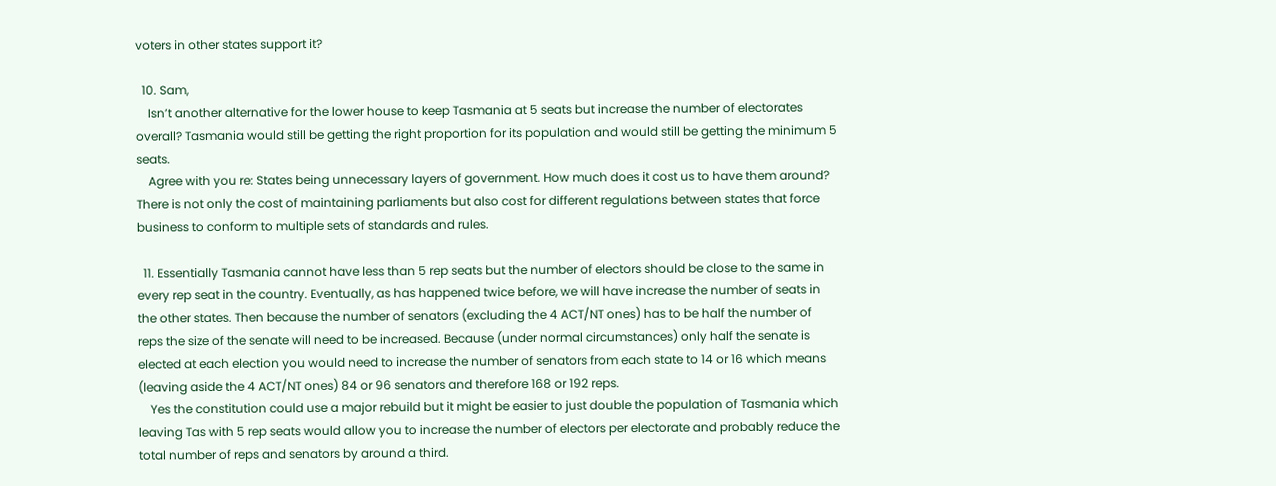voters in other states support it?

  10. Sam,
    Isn’t another alternative for the lower house to keep Tasmania at 5 seats but increase the number of electorates overall? Tasmania would still be getting the right proportion for its population and would still be getting the minimum 5 seats.
    Agree with you re: States being unnecessary layers of government. How much does it cost us to have them around? There is not only the cost of maintaining parliaments but also cost for different regulations between states that force business to conform to multiple sets of standards and rules.

  11. Essentially Tasmania cannot have less than 5 rep seats but the number of electors should be close to the same in every rep seat in the country. Eventually, as has happened twice before, we will have increase the number of seats in the other states. Then because the number of senators (excluding the 4 ACT/NT ones) has to be half the number of reps the size of the senate will need to be increased. Because (under normal circumstances) only half the senate is elected at each election you would need to increase the number of senators from each state to 14 or 16 which means (leaving aside the 4 ACT/NT ones) 84 or 96 senators and therefore 168 or 192 reps.
    Yes the constitution could use a major rebuild but it might be easier to just double the population of Tasmania which leaving Tas with 5 rep seats would allow you to increase the number of electors per electorate and probably reduce the total number of reps and senators by around a third.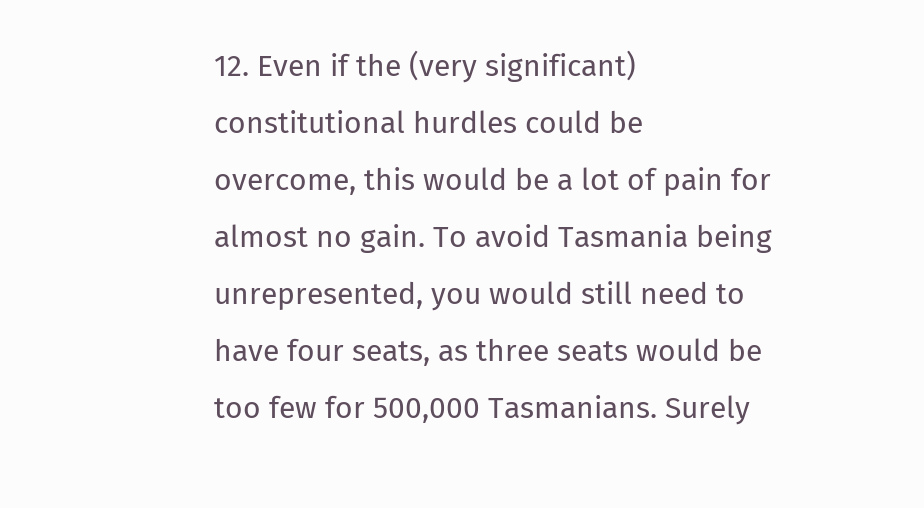12. Even if the (very significant) constitutional hurdles could be overcome, this would be a lot of pain for almost no gain. To avoid Tasmania being unrepresented, you would still need to have four seats, as three seats would be too few for 500,000 Tasmanians. Surely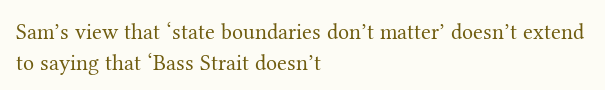Sam’s view that ‘state boundaries don’t matter’ doesn’t extend to saying that ‘Bass Strait doesn’t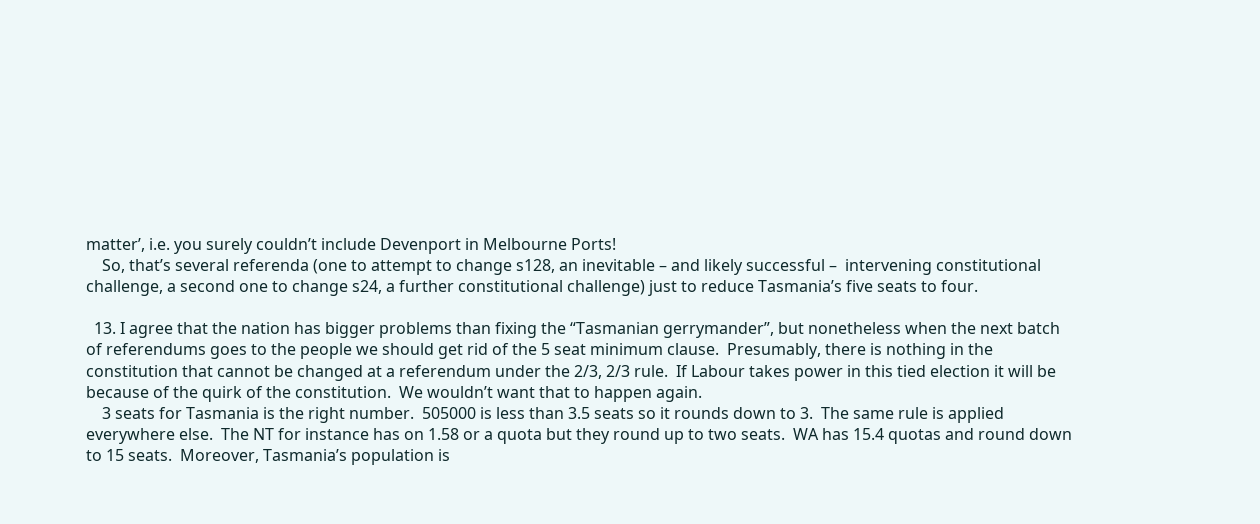matter’, i.e. you surely couldn’t include Devenport in Melbourne Ports!
    So, that’s several referenda (one to attempt to change s128, an inevitable – and likely successful –  intervening constitutional challenge, a second one to change s24, a further constitutional challenge) just to reduce Tasmania’s five seats to four.

  13. I agree that the nation has bigger problems than fixing the “Tasmanian gerrymander”, but nonetheless when the next batch of referendums goes to the people we should get rid of the 5 seat minimum clause.  Presumably, there is nothing in the constitution that cannot be changed at a referendum under the 2/3, 2/3 rule.  If Labour takes power in this tied election it will be because of the quirk of the constitution.  We wouldn’t want that to happen again.
    3 seats for Tasmania is the right number.  505000 is less than 3.5 seats so it rounds down to 3.  The same rule is applied everywhere else.  The NT for instance has on 1.58 or a quota but they round up to two seats.  WA has 15.4 quotas and round down to 15 seats.  Moreover, Tasmania’s population is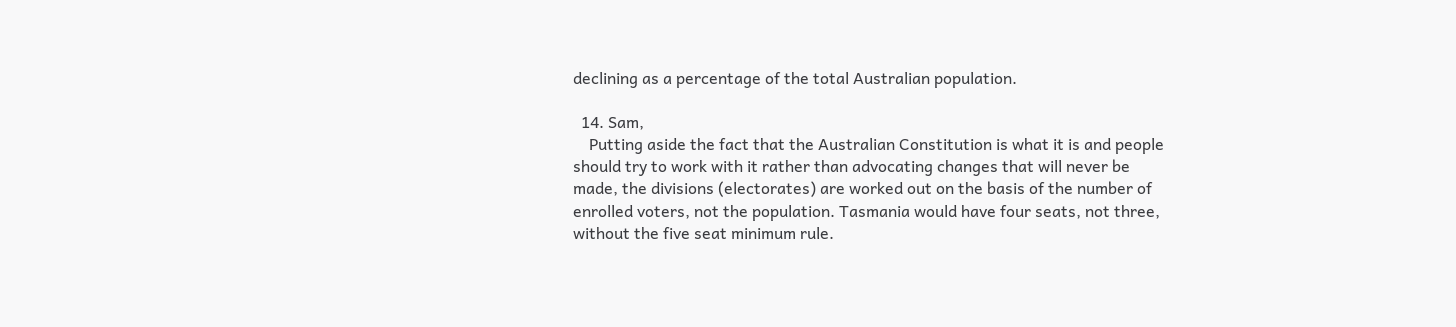declining as a percentage of the total Australian population.

  14. Sam,
    Putting aside the fact that the Australian Constitution is what it is and people should try to work with it rather than advocating changes that will never be made, the divisions (electorates) are worked out on the basis of the number of enrolled voters, not the population. Tasmania would have four seats, not three, without the five seat minimum rule.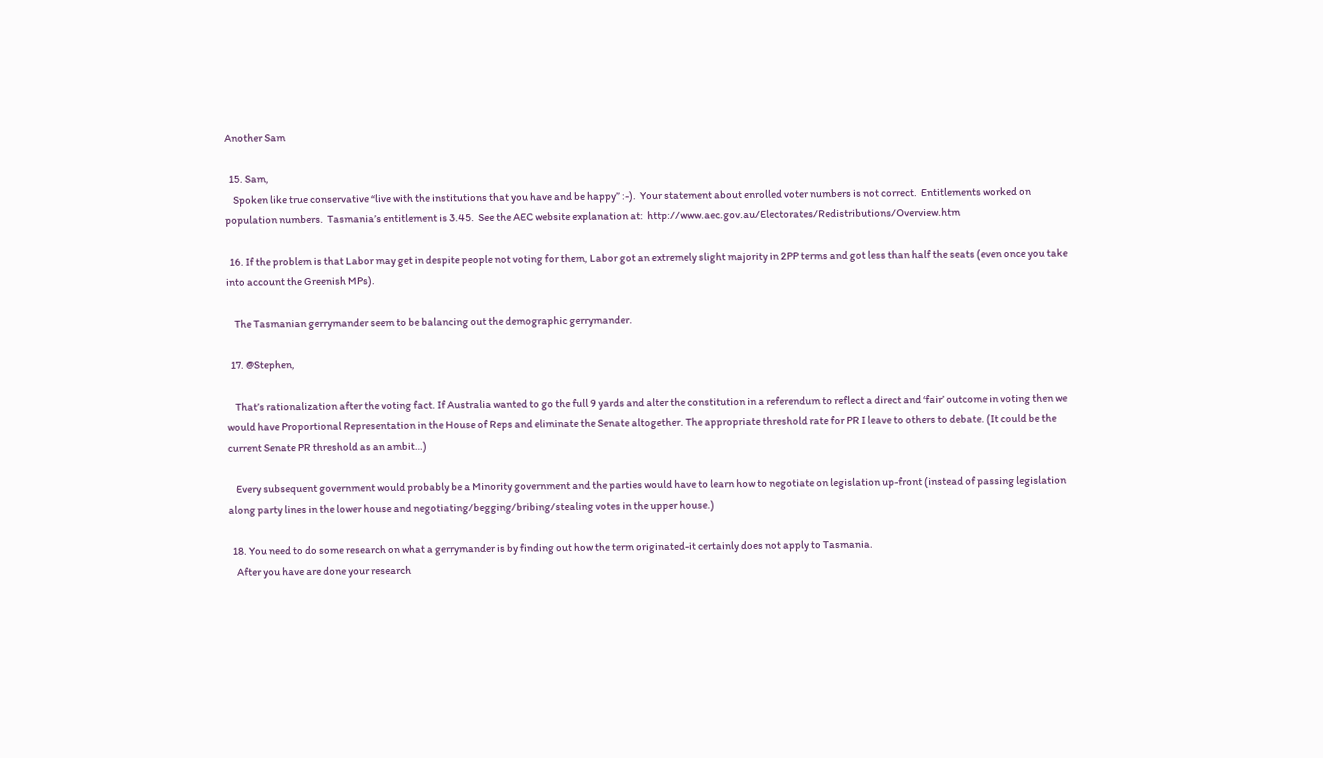Another Sam

  15. Sam,
    Spoken like true conservative “live with the institutions that you have and be happy” :-).  Your statement about enrolled voter numbers is not correct.  Entitlements worked on population numbers.  Tasmania’s entitlement is 3.45.  See the AEC website explanation at:  http://www.aec.gov.au/Electorates/Redistributions/Overview.htm

  16. If the problem is that Labor may get in despite people not voting for them, Labor got an extremely slight majority in 2PP terms and got less than half the seats (even once you take into account the Greenish MPs).

    The Tasmanian gerrymander seem to be balancing out the demographic gerrymander.

  17. @Stephen,

    That’s rationalization after the voting fact. If Australia wanted to go the full 9 yards and alter the constitution in a referendum to reflect a direct and ‘fair’ outcome in voting then we would have Proportional Representation in the House of Reps and eliminate the Senate altogether. The appropriate threshold rate for PR I leave to others to debate. (It could be the current Senate PR threshold as an ambit…)

    Every subsequent government would probably be a Minority government and the parties would have to learn how to negotiate on legislation up-front (instead of passing legislation along party lines in the lower house and negotiating/begging/bribing/stealing votes in the upper house.)

  18. You need to do some research on what a gerrymander is by finding out how the term originated-it certainly does not apply to Tasmania.
    After you have are done your research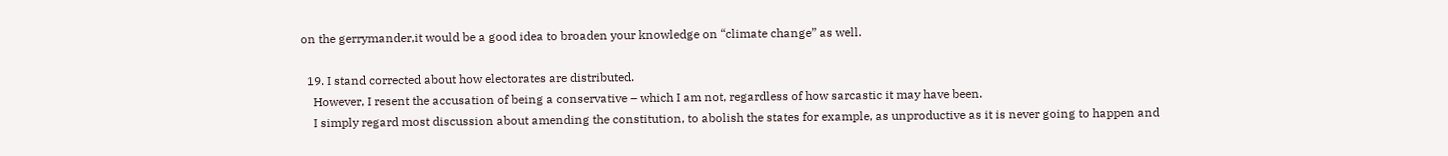on the gerrymander,it would be a good idea to broaden your knowledge on “climate change” as well.

  19. I stand corrected about how electorates are distributed.
    However, I resent the accusation of being a conservative – which I am not, regardless of how sarcastic it may have been.
    I simply regard most discussion about amending the constitution, to abolish the states for example, as unproductive as it is never going to happen and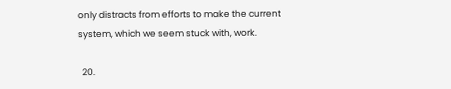only distracts from efforts to make the current system, which we seem stuck with, work.

  20.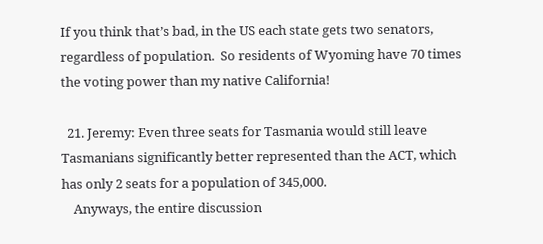If you think that’s bad, in the US each state gets two senators, regardless of population.  So residents of Wyoming have 70 times the voting power than my native California!

  21. Jeremy: Even three seats for Tasmania would still leave Tasmanians significantly better represented than the ACT, which has only 2 seats for a population of 345,000.
    Anyways, the entire discussion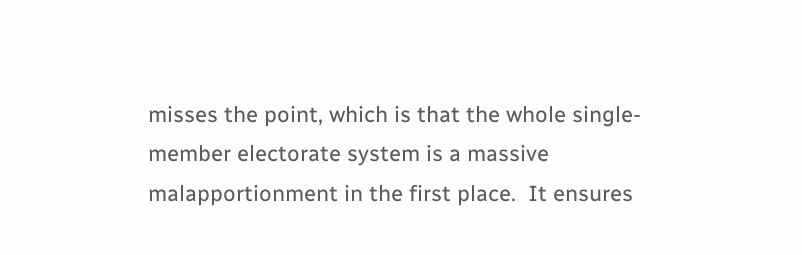misses the point, which is that the whole single-member electorate system is a massive malapportionment in the first place.  It ensures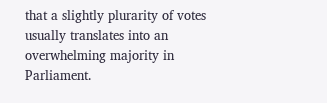that a slightly plurarity of votes usually translates into an overwhelming majority in Parliament.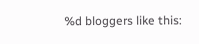%d bloggers like this: